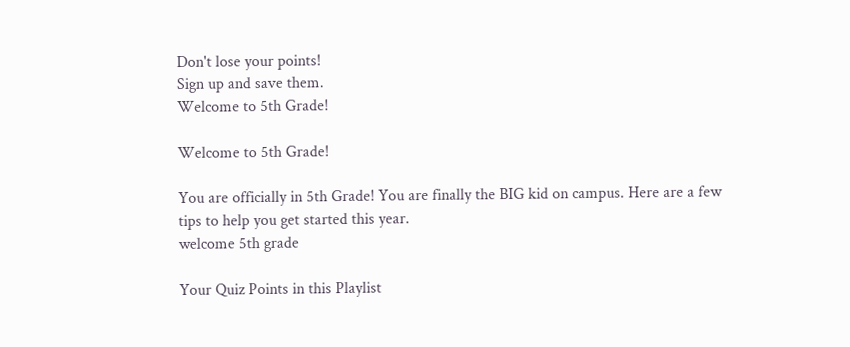Don't lose your points!
Sign up and save them.
Welcome to 5th Grade!

Welcome to 5th Grade!

You are officially in 5th Grade! You are finally the BIG kid on campus. Here are a few tips to help you get started this year.
welcome 5th grade

Your Quiz Points in this Playlist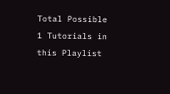Total Possible
1 Tutorials in this Playlist